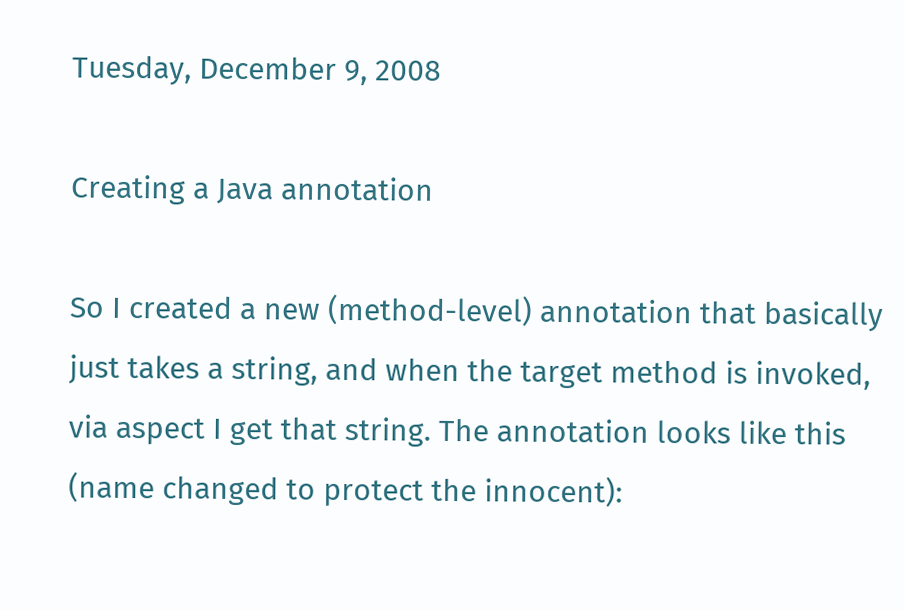Tuesday, December 9, 2008

Creating a Java annotation

So I created a new (method-level) annotation that basically just takes a string, and when the target method is invoked, via aspect I get that string. The annotation looks like this (name changed to protect the innocent):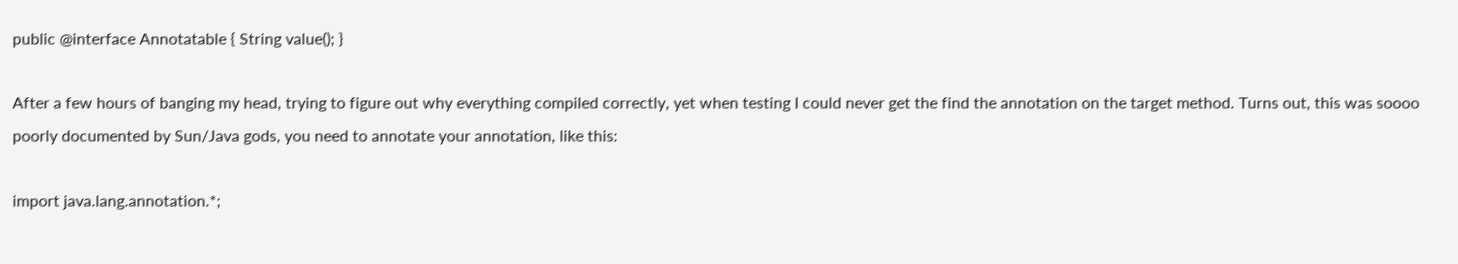public @interface Annotatable { String value(); }

After a few hours of banging my head, trying to figure out why everything compiled correctly, yet when testing I could never get the find the annotation on the target method. Turns out, this was soooo poorly documented by Sun/Java gods, you need to annotate your annotation, like this:

import java.lang.annotation.*;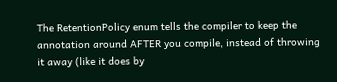The RetentionPolicy enum tells the compiler to keep the annotation around AFTER you compile, instead of throwing it away (like it does by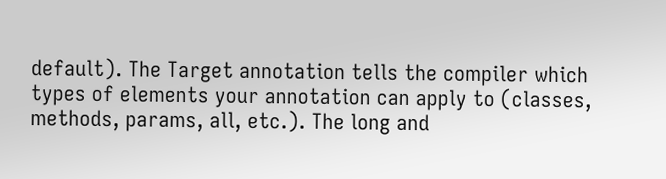default). The Target annotation tells the compiler which types of elements your annotation can apply to (classes, methods, params, all, etc.). The long and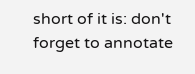short of it is: don't forget to annotate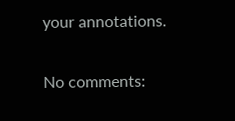your annotations.

No comments: